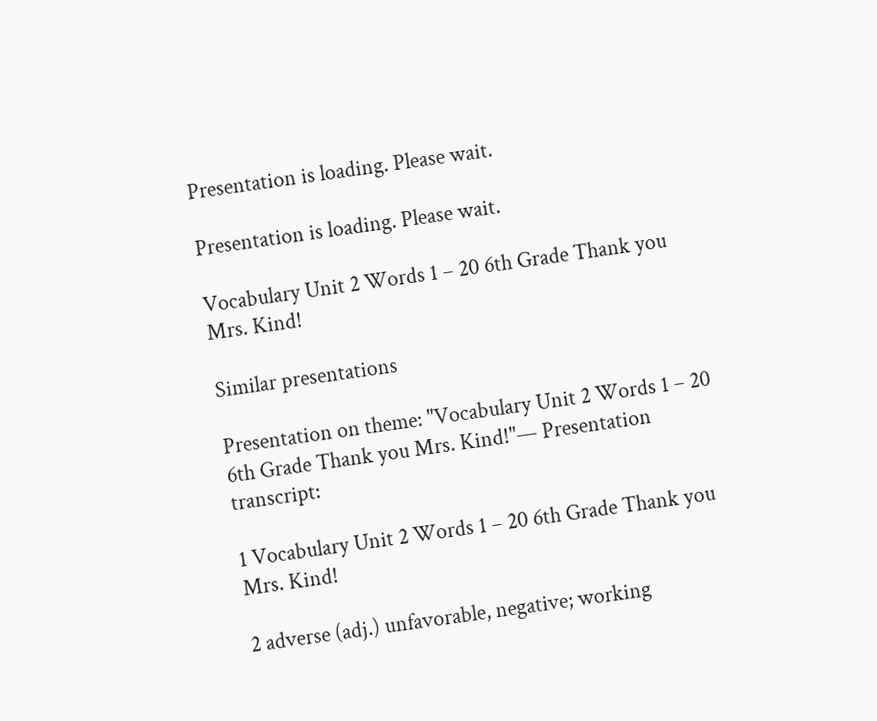Presentation is loading. Please wait.

Presentation is loading. Please wait.

Vocabulary Unit 2 Words 1 – 20 6th Grade Thank you Mrs. Kind!

Similar presentations

Presentation on theme: "Vocabulary Unit 2 Words 1 – 20 6th Grade Thank you Mrs. Kind!"— Presentation transcript:

1 Vocabulary Unit 2 Words 1 – 20 6th Grade Thank you Mrs. Kind!

2 adverse (adj.) unfavorable, negative; working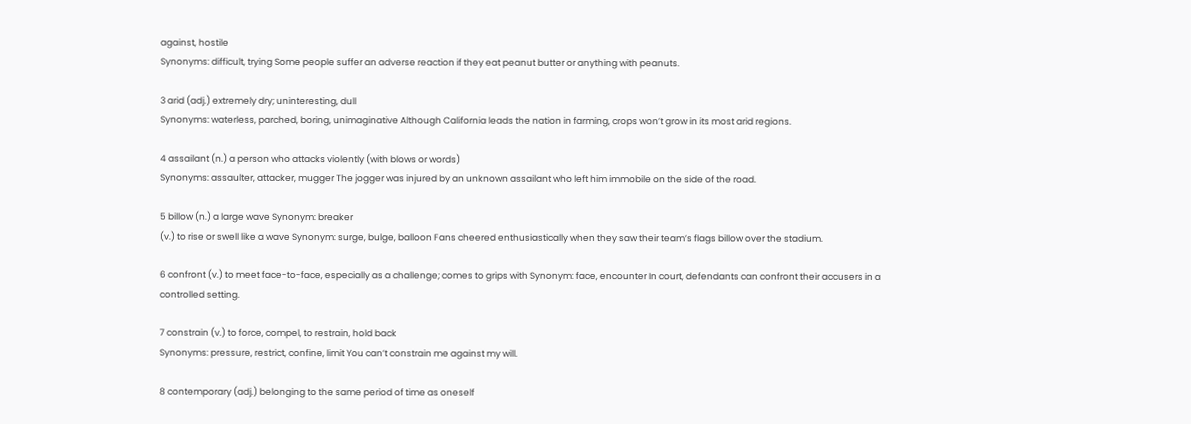against, hostile
Synonyms: difficult, trying Some people suffer an adverse reaction if they eat peanut butter or anything with peanuts.

3 arid (adj.) extremely dry; uninteresting, dull
Synonyms: waterless, parched, boring, unimaginative Although California leads the nation in farming, crops won’t grow in its most arid regions.

4 assailant (n.) a person who attacks violently (with blows or words)
Synonyms: assaulter, attacker, mugger The jogger was injured by an unknown assailant who left him immobile on the side of the road.

5 billow (n.) a large wave Synonym: breaker
(v.) to rise or swell like a wave Synonym: surge, bulge, balloon Fans cheered enthusiastically when they saw their team’s flags billow over the stadium.

6 confront (v.) to meet face-to-face, especially as a challenge; comes to grips with Synonym: face, encounter In court, defendants can confront their accusers in a controlled setting.

7 constrain (v.) to force, compel, to restrain, hold back
Synonyms: pressure, restrict, confine, limit You can’t constrain me against my will.

8 contemporary (adj.) belonging to the same period of time as oneself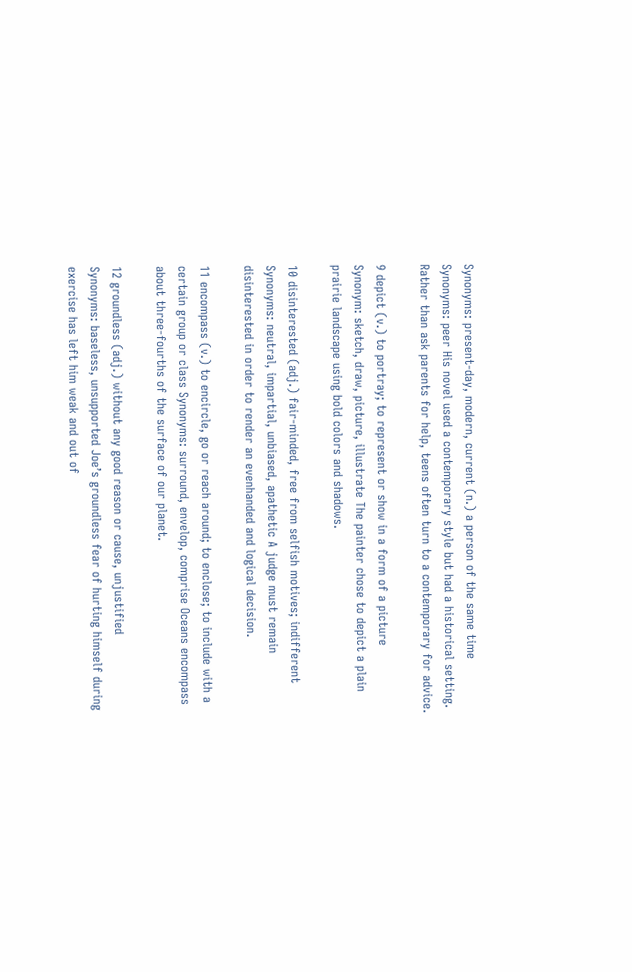Synonyms: present-day, modern, current (n.) a person of the same time Synonyms: peer His novel used a contemporary style but had a historical setting. Rather than ask parents for help, teens often turn to a contemporary for advice.

9 depict (v.) to portray; to represent or show in a form of a picture
Synonym: sketch, draw, picture, illustrate The painter chose to depict a plain prairie landscape using bold colors and shadows.

10 disinterested (adj.) fair-minded, free from selfish motives; indifferent Synonyms: neutral, impartial, unbiased, apathetic A judge must remain disinterested in order to render an evenhanded and logical decision.

11 encompass (v.) to encircle, go or reach around; to enclose; to include with a certain group or class Synonyms: surround, envelop, comprise Oceans encompass about three-fourths of the surface of our planet.

12 groundless (adj.) without any good reason or cause, unjustified
Synonyms: baseless, unsupported Joe’s groundless fear of hurting himself during exercise has left him weak and out of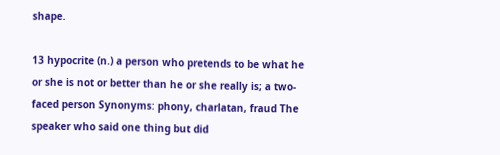shape.

13 hypocrite (n.) a person who pretends to be what he or she is not or better than he or she really is; a two-faced person Synonyms: phony, charlatan, fraud The speaker who said one thing but did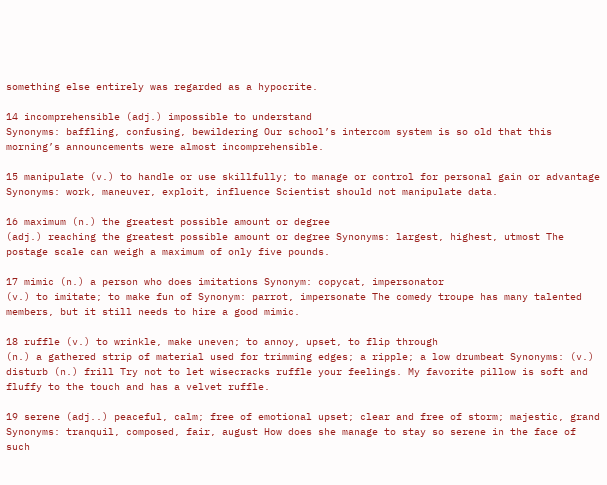something else entirely was regarded as a hypocrite.

14 incomprehensible (adj.) impossible to understand
Synonyms: baffling, confusing, bewildering Our school’s intercom system is so old that this morning’s announcements were almost incomprehensible.

15 manipulate (v.) to handle or use skillfully; to manage or control for personal gain or advantage Synonyms: work, maneuver, exploit, influence Scientist should not manipulate data.

16 maximum (n.) the greatest possible amount or degree
(adj.) reaching the greatest possible amount or degree Synonyms: largest, highest, utmost The postage scale can weigh a maximum of only five pounds.

17 mimic (n.) a person who does imitations Synonym: copycat, impersonator
(v.) to imitate; to make fun of Synonym: parrot, impersonate The comedy troupe has many talented members, but it still needs to hire a good mimic.

18 ruffle (v.) to wrinkle, make uneven; to annoy, upset, to flip through
(n.) a gathered strip of material used for trimming edges; a ripple; a low drumbeat Synonyms: (v.) disturb (n.) frill Try not to let wisecracks ruffle your feelings. My favorite pillow is soft and fluffy to the touch and has a velvet ruffle.

19 serene (adj..) peaceful, calm; free of emotional upset; clear and free of storm; majestic, grand Synonyms: tranquil, composed, fair, august How does she manage to stay so serene in the face of such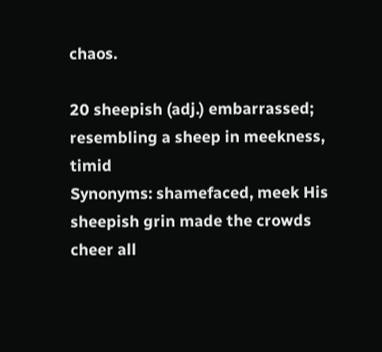chaos.

20 sheepish (adj.) embarrassed; resembling a sheep in meekness, timid
Synonyms: shamefaced, meek His sheepish grin made the crowds cheer all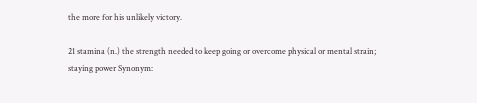the more for his unlikely victory.

21 stamina (n.) the strength needed to keep going or overcome physical or mental strain; staying power Synonym: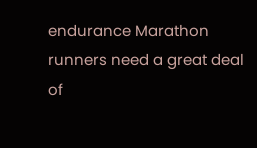endurance Marathon runners need a great deal of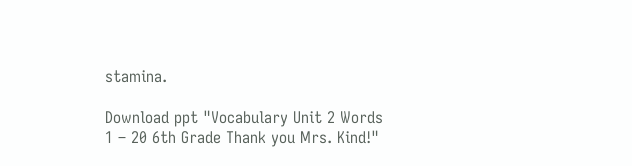stamina.

Download ppt "Vocabulary Unit 2 Words 1 – 20 6th Grade Thank you Mrs. Kind!"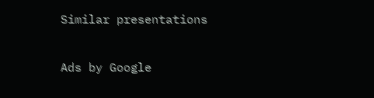Similar presentations

Ads by Google